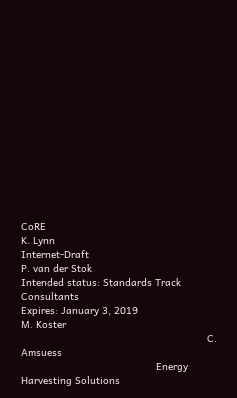CoRE                                                             K. Lynn
Internet-Draft                                           P. van der Stok
Intended status: Standards Track                             Consultants
Expires: January 3, 2019                                       M. Koster
                                                              C. Amsuess
                                             Energy Harvesting Solutions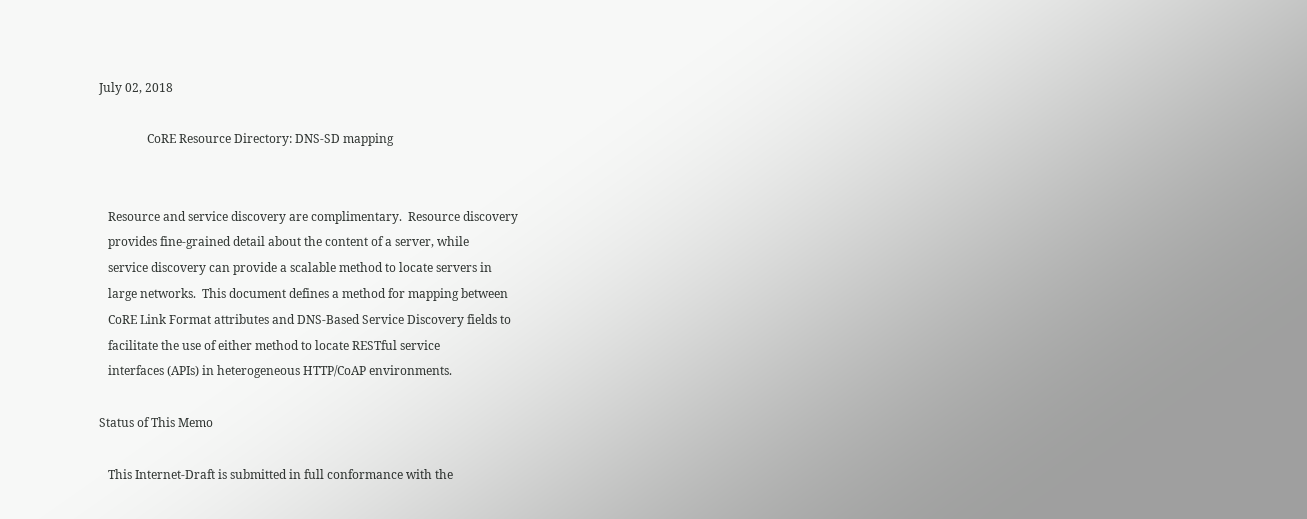July 02, 2018

                CoRE Resource Directory: DNS-SD mapping


   Resource and service discovery are complimentary.  Resource discovery
   provides fine-grained detail about the content of a server, while
   service discovery can provide a scalable method to locate servers in
   large networks.  This document defines a method for mapping between
   CoRE Link Format attributes and DNS-Based Service Discovery fields to
   facilitate the use of either method to locate RESTful service
   interfaces (APIs) in heterogeneous HTTP/CoAP environments.

Status of This Memo

   This Internet-Draft is submitted in full conformance with the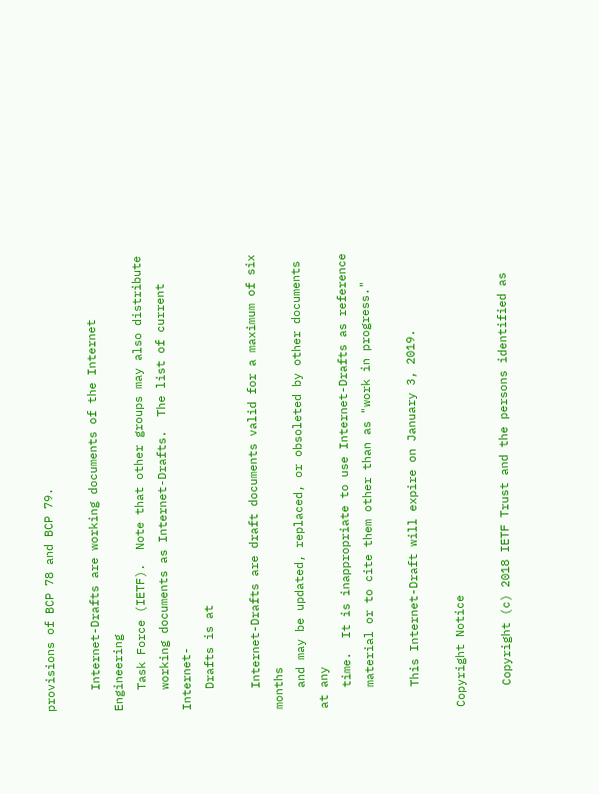provisions of BCP 78 and BCP 79.

   Internet-Drafts are working documents of the Internet Engineering
   Task Force (IETF).  Note that other groups may also distribute
   working documents as Internet-Drafts.  The list of current Internet-
   Drafts is at

   Internet-Drafts are draft documents valid for a maximum of six months
   and may be updated, replaced, or obsoleted by other documents at any
   time.  It is inappropriate to use Internet-Drafts as reference
   material or to cite them other than as "work in progress."

   This Internet-Draft will expire on January 3, 2019.

Copyright Notice

   Copyright (c) 2018 IETF Trust and the persons identified as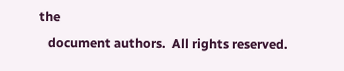the
   document authors.  All rights reserved.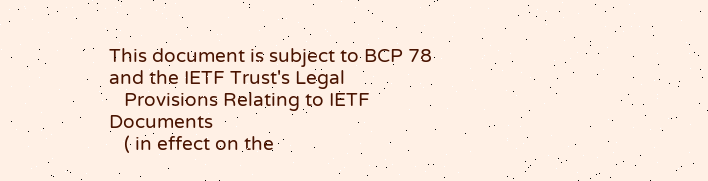This document is subject to BCP 78 and the IETF Trust's Legal
   Provisions Relating to IETF Documents
   ( in effect on the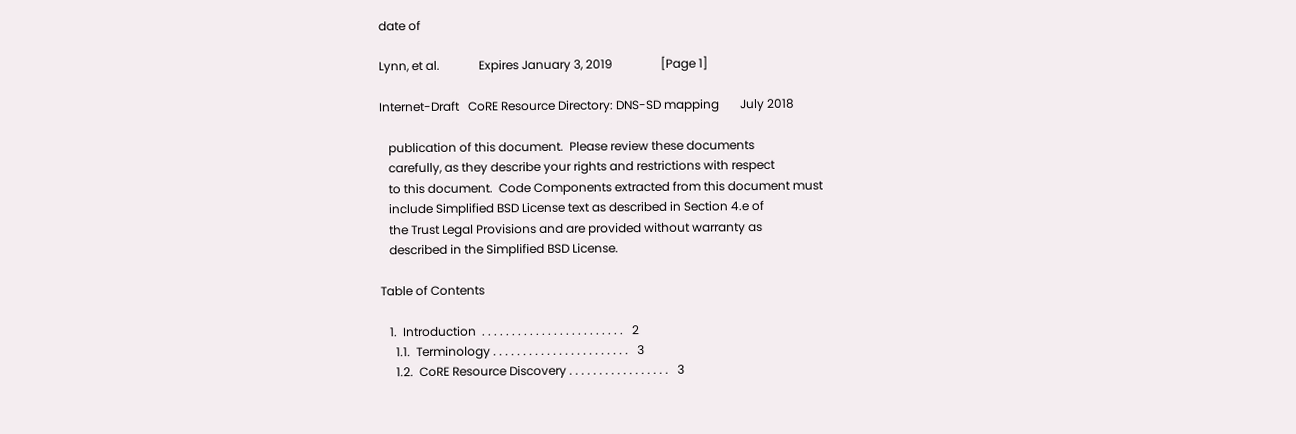date of

Lynn, et al.             Expires January 3, 2019                [Page 1]

Internet-Draft   CoRE Resource Directory: DNS-SD mapping       July 2018

   publication of this document.  Please review these documents
   carefully, as they describe your rights and restrictions with respect
   to this document.  Code Components extracted from this document must
   include Simplified BSD License text as described in Section 4.e of
   the Trust Legal Provisions and are provided without warranty as
   described in the Simplified BSD License.

Table of Contents

   1.  Introduction  . . . . . . . . . . . . . . . . . . . . . . . .   2
     1.1.  Terminology . . . . . . . . . . . . . . . . . . . . . . .   3
     1.2.  CoRE Resource Discovery . . . . . . . . . . . . . . . . .   3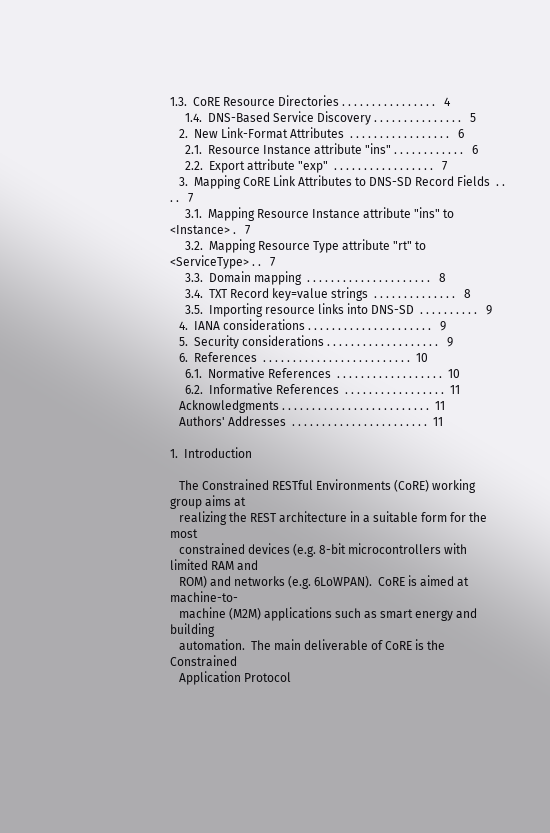1.3.  CoRE Resource Directories . . . . . . . . . . . . . . . .   4
     1.4.  DNS-Based Service Discovery . . . . . . . . . . . . . . .   5
   2.  New Link-Format Attributes  . . . . . . . . . . . . . . . . .   6
     2.1.  Resource Instance attribute "ins" . . . . . . . . . . . .   6
     2.2.  Export attribute "exp"  . . . . . . . . . . . . . . . . .   7
   3.  Mapping CoRE Link Attributes to DNS-SD Record Fields  . . . .   7
     3.1.  Mapping Resource Instance attribute "ins" to <Instance> .   7
     3.2.  Mapping Resource Type attribute "rt" to <ServiceType> . .   7
     3.3.  Domain mapping  . . . . . . . . . . . . . . . . . . . . .   8
     3.4.  TXT Record key=value strings  . . . . . . . . . . . . . .   8
     3.5.  Importing resource links into DNS-SD  . . . . . . . . . .   9
   4.  IANA considerations . . . . . . . . . . . . . . . . . . . . .   9
   5.  Security considerations . . . . . . . . . . . . . . . . . . .   9
   6.  References  . . . . . . . . . . . . . . . . . . . . . . . . .  10
     6.1.  Normative References  . . . . . . . . . . . . . . . . . .  10
     6.2.  Informative References  . . . . . . . . . . . . . . . . .  11
   Acknowledgments . . . . . . . . . . . . . . . . . . . . . . . . .  11
   Authors' Addresses  . . . . . . . . . . . . . . . . . . . . . . .  11

1.  Introduction

   The Constrained RESTful Environments (CoRE) working group aims at
   realizing the REST architecture in a suitable form for the most
   constrained devices (e.g. 8-bit microcontrollers with limited RAM and
   ROM) and networks (e.g. 6LoWPAN).  CoRE is aimed at machine-to-
   machine (M2M) applications such as smart energy and building
   automation.  The main deliverable of CoRE is the Constrained
   Application Protocol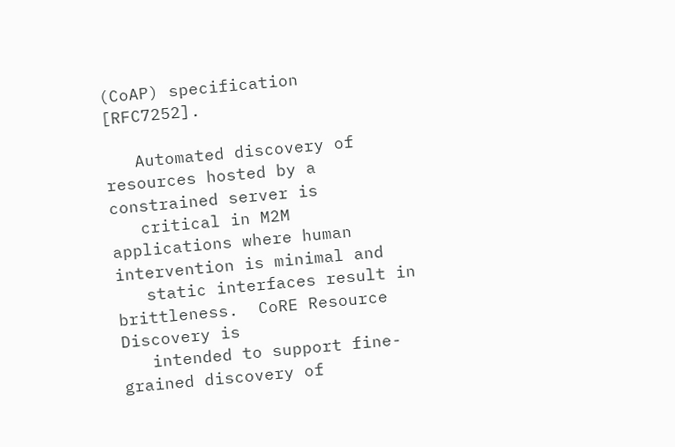(CoAP) specification [RFC7252].

   Automated discovery of resources hosted by a constrained server is
   critical in M2M applications where human intervention is minimal and
   static interfaces result in brittleness.  CoRE Resource Discovery is
   intended to support fine-grained discovery of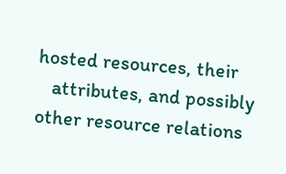hosted resources, their
   attributes, and possibly other resource relations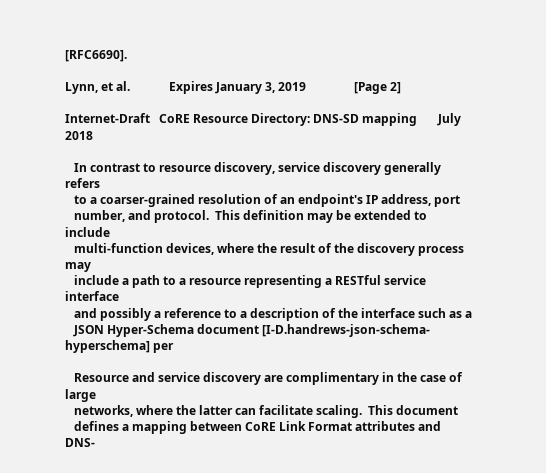[RFC6690].

Lynn, et al.             Expires January 3, 2019                [Page 2]

Internet-Draft   CoRE Resource Directory: DNS-SD mapping       July 2018

   In contrast to resource discovery, service discovery generally refers
   to a coarser-grained resolution of an endpoint's IP address, port
   number, and protocol.  This definition may be extended to include
   multi-function devices, where the result of the discovery process may
   include a path to a resource representing a RESTful service interface
   and possibly a reference to a description of the interface such as a
   JSON Hyper-Schema document [I-D.handrews-json-schema-hyperschema] per

   Resource and service discovery are complimentary in the case of large
   networks, where the latter can facilitate scaling.  This document
   defines a mapping between CoRE Link Format attributes and DNS-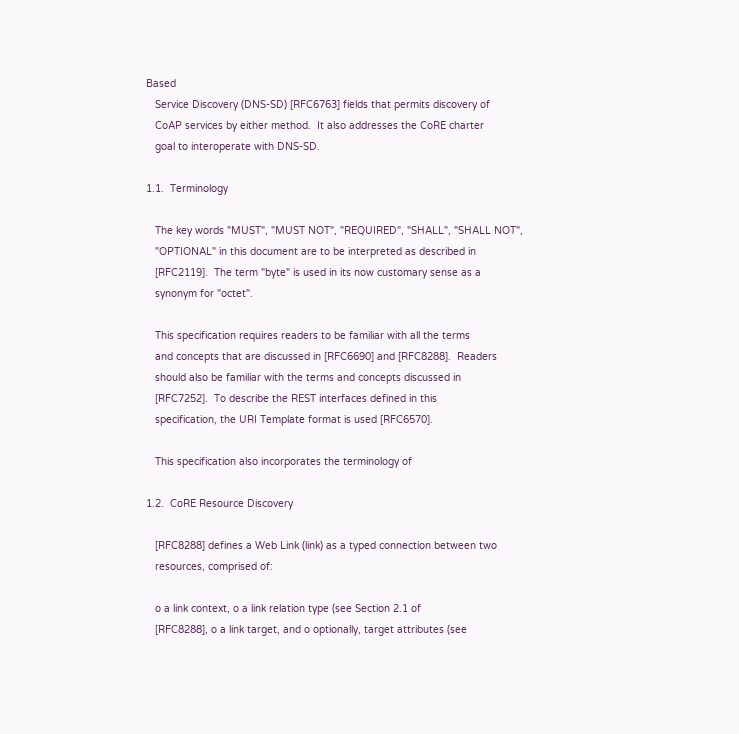Based
   Service Discovery (DNS-SD) [RFC6763] fields that permits discovery of
   CoAP services by either method.  It also addresses the CoRE charter
   goal to interoperate with DNS-SD.

1.1.  Terminology

   The key words "MUST", "MUST NOT", "REQUIRED", "SHALL", "SHALL NOT",
   "OPTIONAL" in this document are to be interpreted as described in
   [RFC2119].  The term "byte" is used in its now customary sense as a
   synonym for "octet".

   This specification requires readers to be familiar with all the terms
   and concepts that are discussed in [RFC6690] and [RFC8288].  Readers
   should also be familiar with the terms and concepts discussed in
   [RFC7252].  To describe the REST interfaces defined in this
   specification, the URI Template format is used [RFC6570].

   This specification also incorporates the terminology of

1.2.  CoRE Resource Discovery

   [RFC8288] defines a Web Link (link) as a typed connection between two
   resources, comprised of:

   o a link context, o a link relation type (see Section 2.1 of
   [RFC8288], o a link target, and o optionally, target attributes (see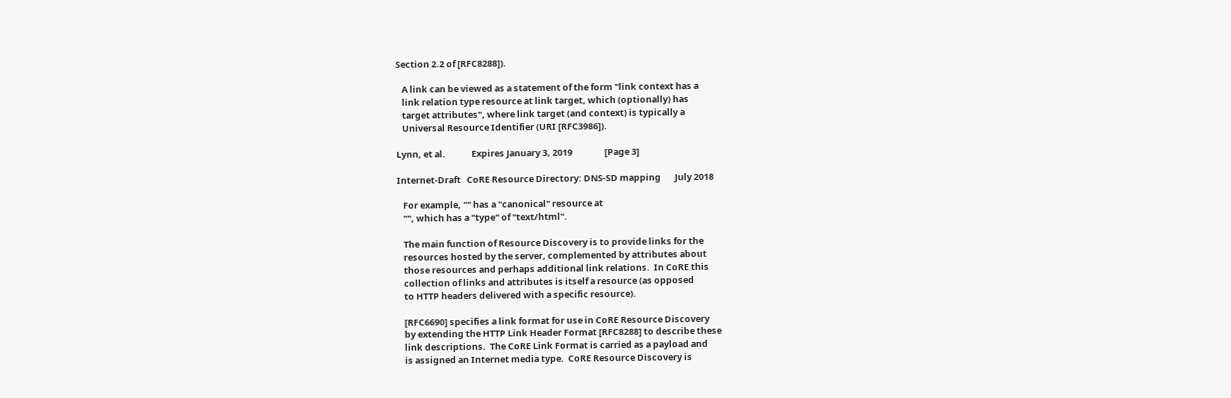Section 2.2 of [RFC8288]).

   A link can be viewed as a statement of the form "link context has a
   link relation type resource at link target, which (optionally) has
   target attributes", where link target (and context) is typically a
   Universal Resource Identifier (URI [RFC3986]).

Lynn, et al.             Expires January 3, 2019                [Page 3]

Internet-Draft   CoRE Resource Directory: DNS-SD mapping       July 2018

   For example, "" has a "canonical" resource at
   "", which has a "type" of "text/html".

   The main function of Resource Discovery is to provide links for the
   resources hosted by the server, complemented by attributes about
   those resources and perhaps additional link relations.  In CoRE this
   collection of links and attributes is itself a resource (as opposed
   to HTTP headers delivered with a specific resource).

   [RFC6690] specifies a link format for use in CoRE Resource Discovery
   by extending the HTTP Link Header Format [RFC8288] to describe these
   link descriptions.  The CoRE Link Format is carried as a payload and
   is assigned an Internet media type.  CoRE Resource Discovery is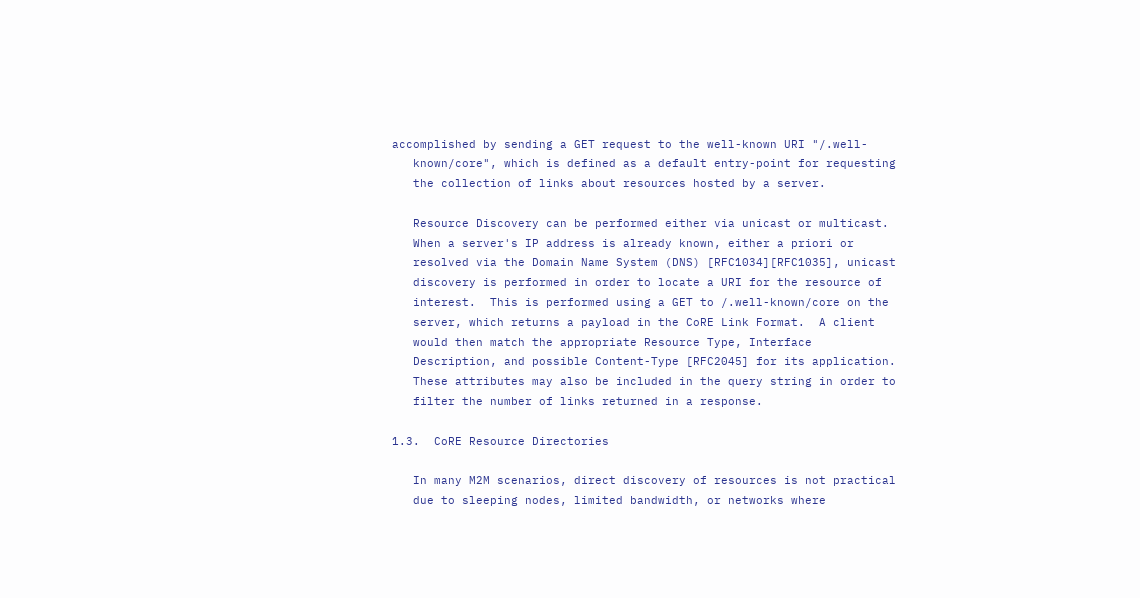accomplished by sending a GET request to the well-known URI "/.well-
   known/core", which is defined as a default entry-point for requesting
   the collection of links about resources hosted by a server.

   Resource Discovery can be performed either via unicast or multicast.
   When a server's IP address is already known, either a priori or
   resolved via the Domain Name System (DNS) [RFC1034][RFC1035], unicast
   discovery is performed in order to locate a URI for the resource of
   interest.  This is performed using a GET to /.well-known/core on the
   server, which returns a payload in the CoRE Link Format.  A client
   would then match the appropriate Resource Type, Interface
   Description, and possible Content-Type [RFC2045] for its application.
   These attributes may also be included in the query string in order to
   filter the number of links returned in a response.

1.3.  CoRE Resource Directories

   In many M2M scenarios, direct discovery of resources is not practical
   due to sleeping nodes, limited bandwidth, or networks where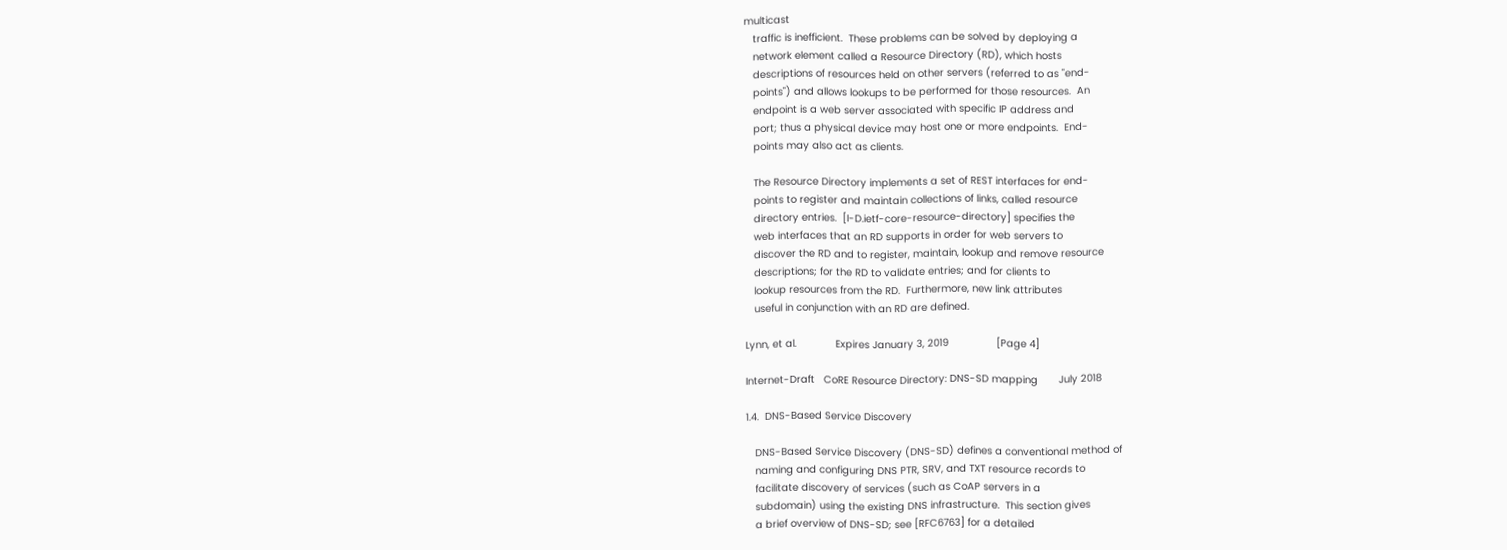multicast
   traffic is inefficient.  These problems can be solved by deploying a
   network element called a Resource Directory (RD), which hosts
   descriptions of resources held on other servers (referred to as "end-
   points") and allows lookups to be performed for those resources.  An
   endpoint is a web server associated with specific IP address and
   port; thus a physical device may host one or more endpoints.  End-
   points may also act as clients.

   The Resource Directory implements a set of REST interfaces for end-
   points to register and maintain collections of links, called resource
   directory entries.  [I-D.ietf-core-resource-directory] specifies the
   web interfaces that an RD supports in order for web servers to
   discover the RD and to register, maintain, lookup and remove resource
   descriptions; for the RD to validate entries; and for clients to
   lookup resources from the RD.  Furthermore, new link attributes
   useful in conjunction with an RD are defined.

Lynn, et al.             Expires January 3, 2019                [Page 4]

Internet-Draft   CoRE Resource Directory: DNS-SD mapping       July 2018

1.4.  DNS-Based Service Discovery

   DNS-Based Service Discovery (DNS-SD) defines a conventional method of
   naming and configuring DNS PTR, SRV, and TXT resource records to
   facilitate discovery of services (such as CoAP servers in a
   subdomain) using the existing DNS infrastructure.  This section gives
   a brief overview of DNS-SD; see [RFC6763] for a detailed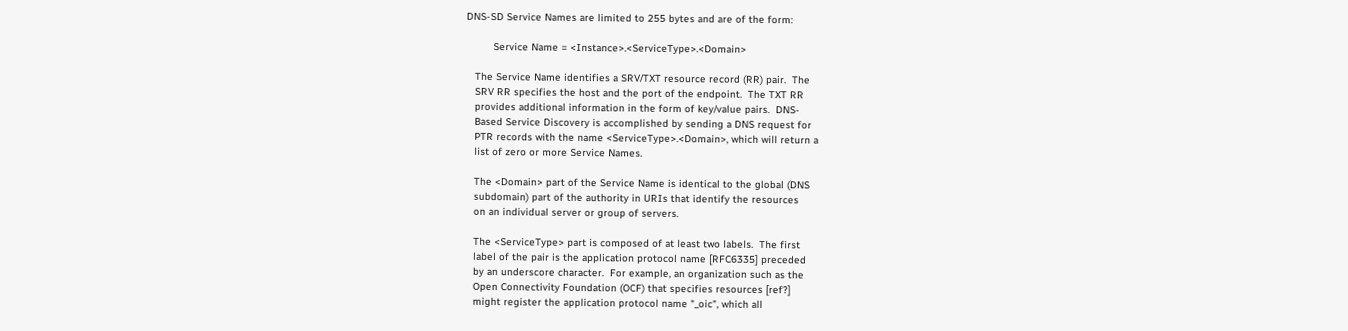DNS-SD Service Names are limited to 255 bytes and are of the form:

         Service Name = <Instance>.<ServiceType>.<Domain>

   The Service Name identifies a SRV/TXT resource record (RR) pair.  The
   SRV RR specifies the host and the port of the endpoint.  The TXT RR
   provides additional information in the form of key/value pairs.  DNS-
   Based Service Discovery is accomplished by sending a DNS request for
   PTR records with the name <ServiceType>.<Domain>, which will return a
   list of zero or more Service Names.

   The <Domain> part of the Service Name is identical to the global (DNS
   subdomain) part of the authority in URIs that identify the resources
   on an individual server or group of servers.

   The <ServiceType> part is composed of at least two labels.  The first
   label of the pair is the application protocol name [RFC6335] preceded
   by an underscore character.  For example, an organization such as the
   Open Connectivity Foundation (OCF) that specifies resources [ref?]
   might register the application protocol name "_oic", which all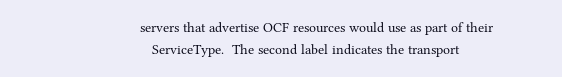servers that advertise OCF resources would use as part of their
   ServiceType.  The second label indicates the transport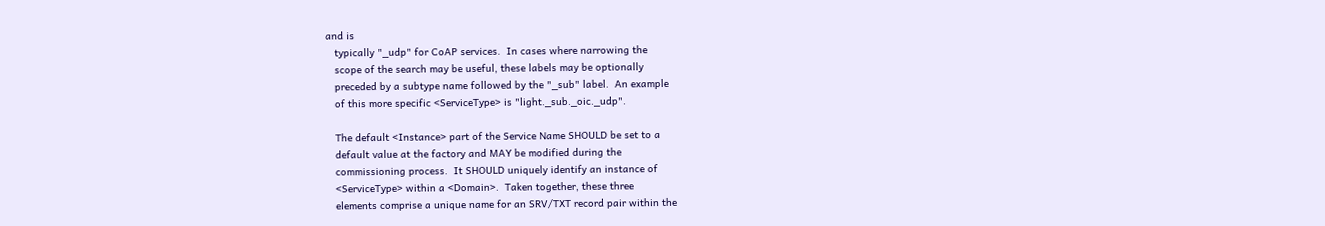and is
   typically "_udp" for CoAP services.  In cases where narrowing the
   scope of the search may be useful, these labels may be optionally
   preceded by a subtype name followed by the "_sub" label.  An example
   of this more specific <ServiceType> is "light._sub._oic._udp".

   The default <Instance> part of the Service Name SHOULD be set to a
   default value at the factory and MAY be modified during the
   commissioning process.  It SHOULD uniquely identify an instance of
   <ServiceType> within a <Domain>.  Taken together, these three
   elements comprise a unique name for an SRV/TXT record pair within the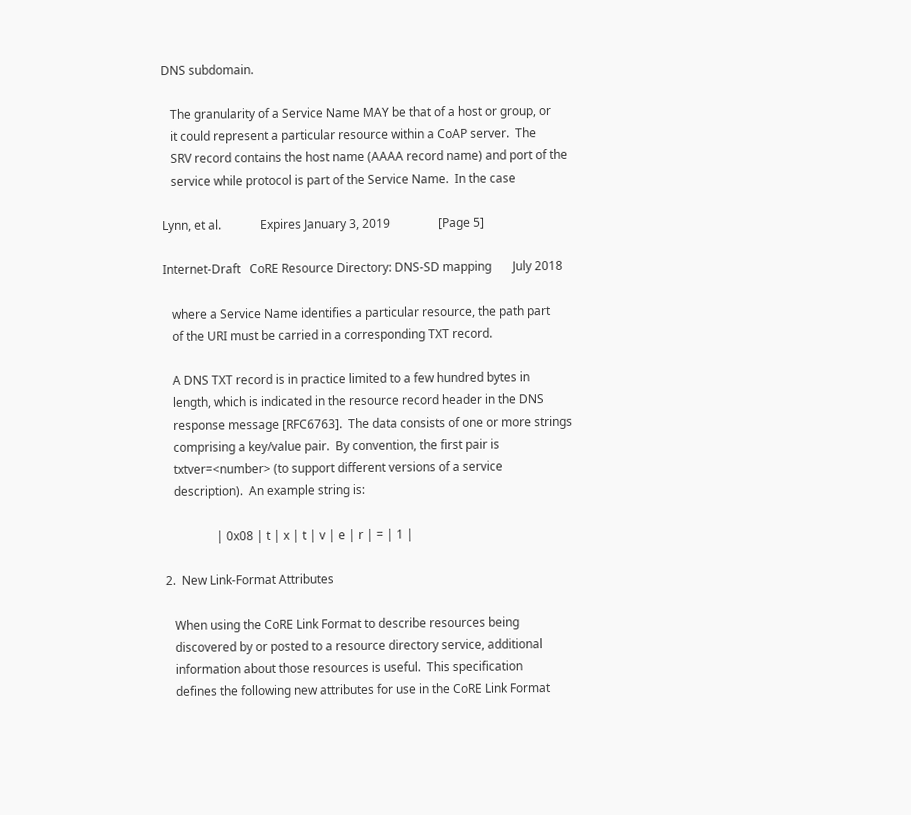DNS subdomain.

   The granularity of a Service Name MAY be that of a host or group, or
   it could represent a particular resource within a CoAP server.  The
   SRV record contains the host name (AAAA record name) and port of the
   service while protocol is part of the Service Name.  In the case

Lynn, et al.             Expires January 3, 2019                [Page 5]

Internet-Draft   CoRE Resource Directory: DNS-SD mapping       July 2018

   where a Service Name identifies a particular resource, the path part
   of the URI must be carried in a corresponding TXT record.

   A DNS TXT record is in practice limited to a few hundred bytes in
   length, which is indicated in the resource record header in the DNS
   response message [RFC6763].  The data consists of one or more strings
   comprising a key/value pair.  By convention, the first pair is
   txtver=<number> (to support different versions of a service
   description).  An example string is:

                 | 0x08 | t | x | t | v | e | r | = | 1 |

2.  New Link-Format Attributes

   When using the CoRE Link Format to describe resources being
   discovered by or posted to a resource directory service, additional
   information about those resources is useful.  This specification
   defines the following new attributes for use in the CoRE Link Format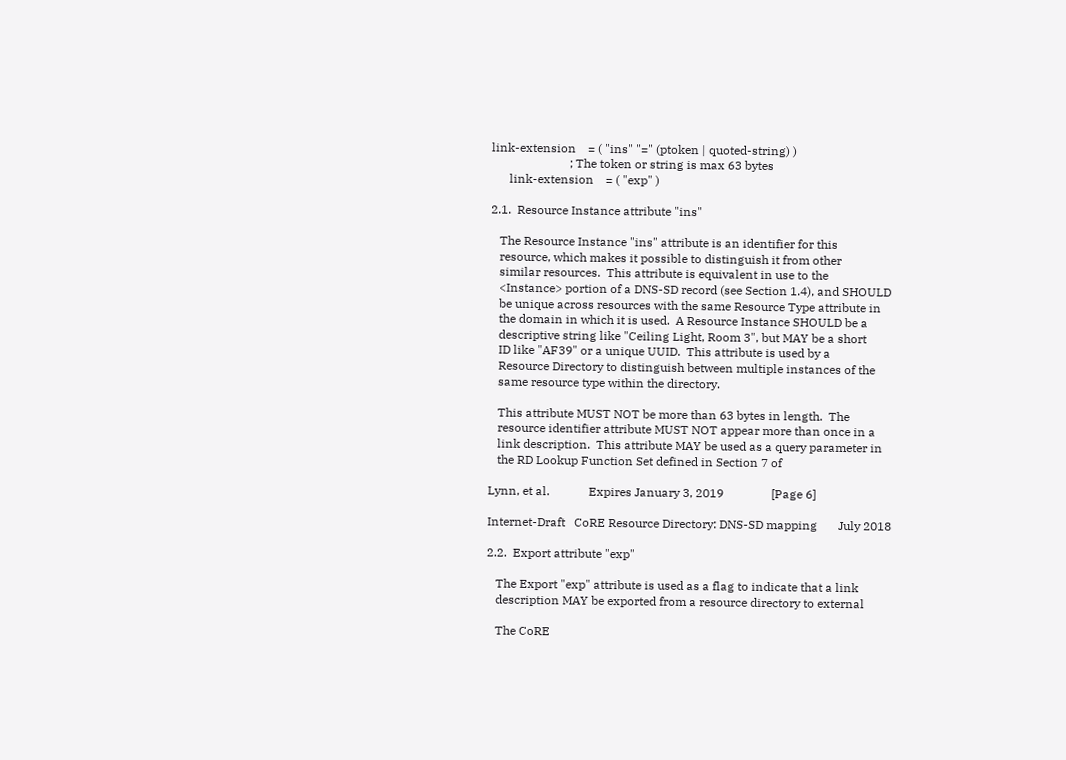link-extension    = ( "ins" "=" (ptoken | quoted-string) )
                          ; The token or string is max 63 bytes
      link-extension    = ( "exp" )

2.1.  Resource Instance attribute "ins"

   The Resource Instance "ins" attribute is an identifier for this
   resource, which makes it possible to distinguish it from other
   similar resources.  This attribute is equivalent in use to the
   <Instance> portion of a DNS-SD record (see Section 1.4), and SHOULD
   be unique across resources with the same Resource Type attribute in
   the domain in which it is used.  A Resource Instance SHOULD be a
   descriptive string like "Ceiling Light, Room 3", but MAY be a short
   ID like "AF39" or a unique UUID.  This attribute is used by a
   Resource Directory to distinguish between multiple instances of the
   same resource type within the directory.

   This attribute MUST NOT be more than 63 bytes in length.  The
   resource identifier attribute MUST NOT appear more than once in a
   link description.  This attribute MAY be used as a query parameter in
   the RD Lookup Function Set defined in Section 7 of

Lynn, et al.             Expires January 3, 2019                [Page 6]

Internet-Draft   CoRE Resource Directory: DNS-SD mapping       July 2018

2.2.  Export attribute "exp"

   The Export "exp" attribute is used as a flag to indicate that a link
   description MAY be exported from a resource directory to external

   The CoRE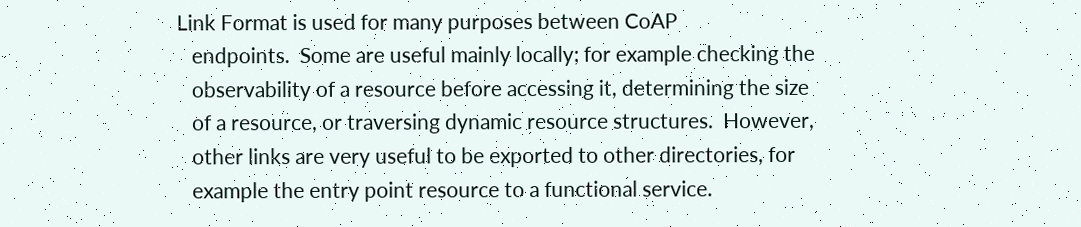Link Format is used for many purposes between CoAP
   endpoints.  Some are useful mainly locally; for example checking the
   observability of a resource before accessing it, determining the size
   of a resource, or traversing dynamic resource structures.  However,
   other links are very useful to be exported to other directories, for
   example the entry point resource to a functional service.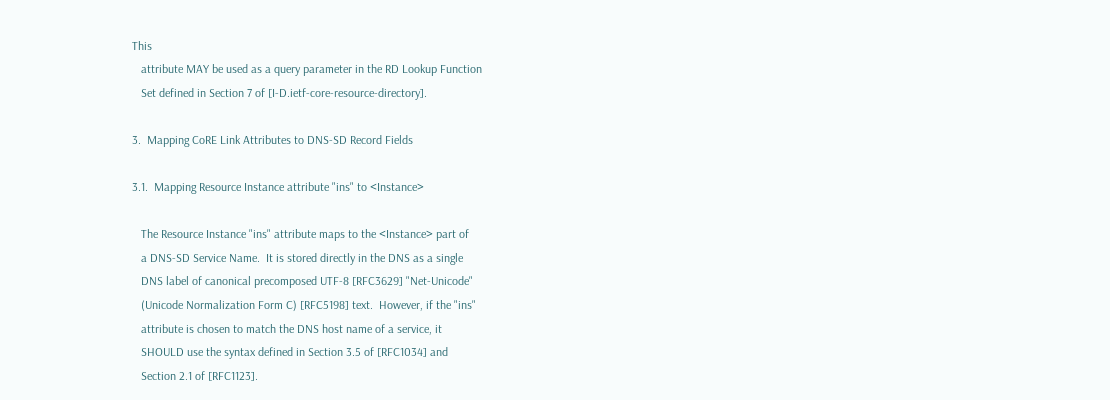This
   attribute MAY be used as a query parameter in the RD Lookup Function
   Set defined in Section 7 of [I-D.ietf-core-resource-directory].

3.  Mapping CoRE Link Attributes to DNS-SD Record Fields

3.1.  Mapping Resource Instance attribute "ins" to <Instance>

   The Resource Instance "ins" attribute maps to the <Instance> part of
   a DNS-SD Service Name.  It is stored directly in the DNS as a single
   DNS label of canonical precomposed UTF-8 [RFC3629] "Net-Unicode"
   (Unicode Normalization Form C) [RFC5198] text.  However, if the "ins"
   attribute is chosen to match the DNS host name of a service, it
   SHOULD use the syntax defined in Section 3.5 of [RFC1034] and
   Section 2.1 of [RFC1123].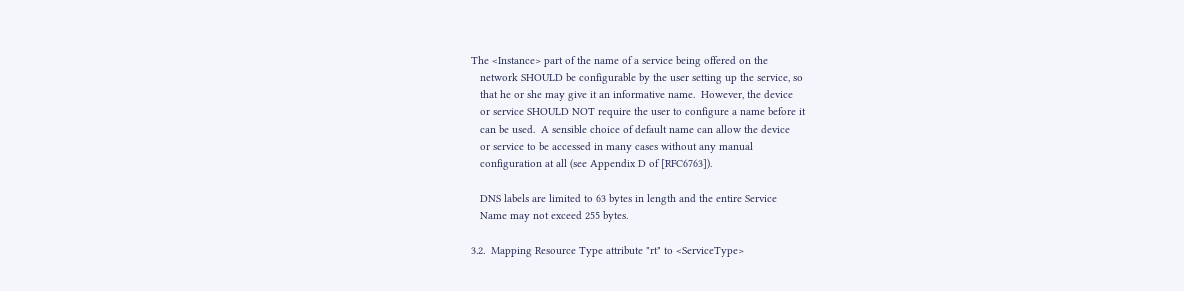The <Instance> part of the name of a service being offered on the
   network SHOULD be configurable by the user setting up the service, so
   that he or she may give it an informative name.  However, the device
   or service SHOULD NOT require the user to configure a name before it
   can be used.  A sensible choice of default name can allow the device
   or service to be accessed in many cases without any manual
   configuration at all (see Appendix D of [RFC6763]).

   DNS labels are limited to 63 bytes in length and the entire Service
   Name may not exceed 255 bytes.

3.2.  Mapping Resource Type attribute "rt" to <ServiceType>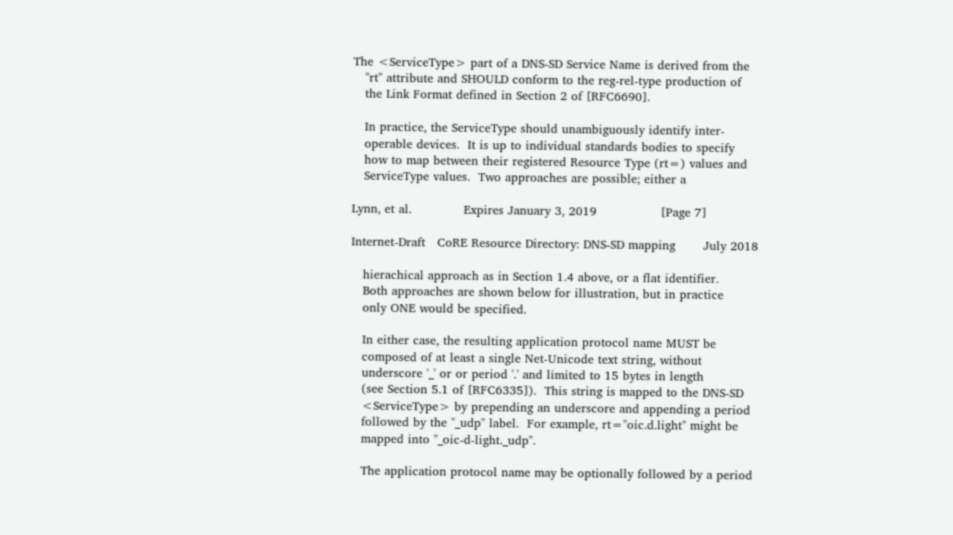The <ServiceType> part of a DNS-SD Service Name is derived from the
   "rt" attribute and SHOULD conform to the reg-rel-type production of
   the Link Format defined in Section 2 of [RFC6690].

   In practice, the ServiceType should unambiguously identify inter-
   operable devices.  It is up to individual standards bodies to specify
   how to map between their registered Resource Type (rt=) values and
   ServiceType values.  Two approaches are possible; either a

Lynn, et al.             Expires January 3, 2019                [Page 7]

Internet-Draft   CoRE Resource Directory: DNS-SD mapping       July 2018

   hierachical approach as in Section 1.4 above, or a flat identifier.
   Both approaches are shown below for illustration, but in practice
   only ONE would be specified.

   In either case, the resulting application protocol name MUST be
   composed of at least a single Net-Unicode text string, without
   underscore '_' or or period '.' and limited to 15 bytes in length
   (see Section 5.1 of [RFC6335]).  This string is mapped to the DNS-SD
   <ServiceType> by prepending an underscore and appending a period
   followed by the "_udp" label.  For example, rt="oic.d.light" might be
   mapped into "_oic-d-light._udp".

   The application protocol name may be optionally followed by a period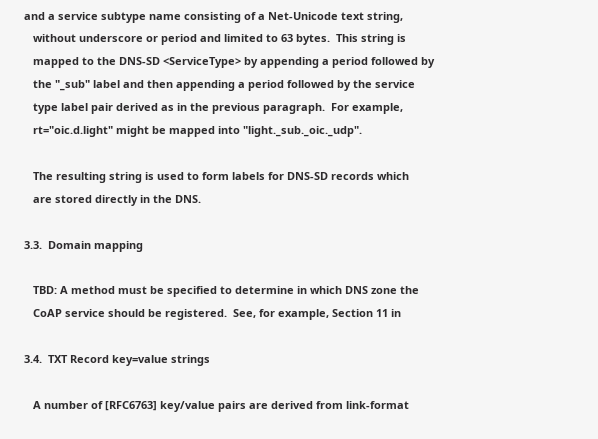and a service subtype name consisting of a Net-Unicode text string,
   without underscore or period and limited to 63 bytes.  This string is
   mapped to the DNS-SD <ServiceType> by appending a period followed by
   the "_sub" label and then appending a period followed by the service
   type label pair derived as in the previous paragraph.  For example,
   rt="oic.d.light" might be mapped into "light._sub._oic._udp".

   The resulting string is used to form labels for DNS-SD records which
   are stored directly in the DNS.

3.3.  Domain mapping

   TBD: A method must be specified to determine in which DNS zone the
   CoAP service should be registered.  See, for example, Section 11 in

3.4.  TXT Record key=value strings

   A number of [RFC6763] key/value pairs are derived from link-format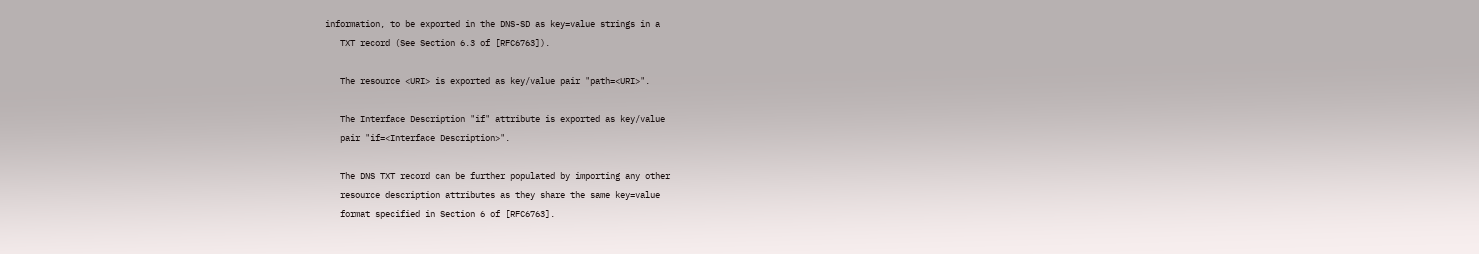information, to be exported in the DNS-SD as key=value strings in a
   TXT record (See Section 6.3 of [RFC6763]).

   The resource <URI> is exported as key/value pair "path=<URI>".

   The Interface Description "if" attribute is exported as key/value
   pair "if=<Interface Description>".

   The DNS TXT record can be further populated by importing any other
   resource description attributes as they share the same key=value
   format specified in Section 6 of [RFC6763].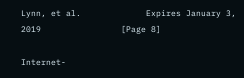Lynn, et al.             Expires January 3, 2019                [Page 8]

Internet-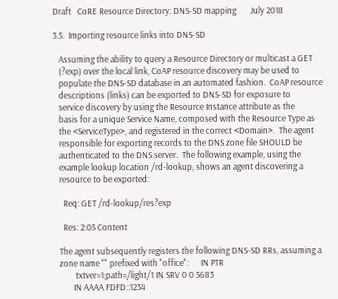Draft   CoRE Resource Directory: DNS-SD mapping       July 2018

3.5.  Importing resource links into DNS-SD

   Assuming the ability to query a Resource Directory or multicast a GET
   (?exp) over the local link, CoAP resource discovery may be used to
   populate the DNS-SD database in an automated fashion.  CoAP resource
   descriptions (links) can be exported to DNS-SD for exposure to
   service discovery by using the Resource Instance attribute as the
   basis for a unique Service Name, composed with the Resource Type as
   the <ServiceType>, and registered in the correct <Domain>.  The agent
   responsible for exporting records to the DNS zone file SHOULD be
   authenticated to the DNS server.  The following example, using the
   example lookup location /rd-lookup, shows an agent discovering a
   resource to be exported:

     Req: GET /rd-lookup/res?exp

     Res: 2.05 Content

   The agent subsequently registers the following DNS-SD RRs, assuming a
   zone name "" prefixed with "office":      IN PTR
           txtver=1;path=/light/1 IN SRV 0 0 5683
          IN AAAA FDFD::1234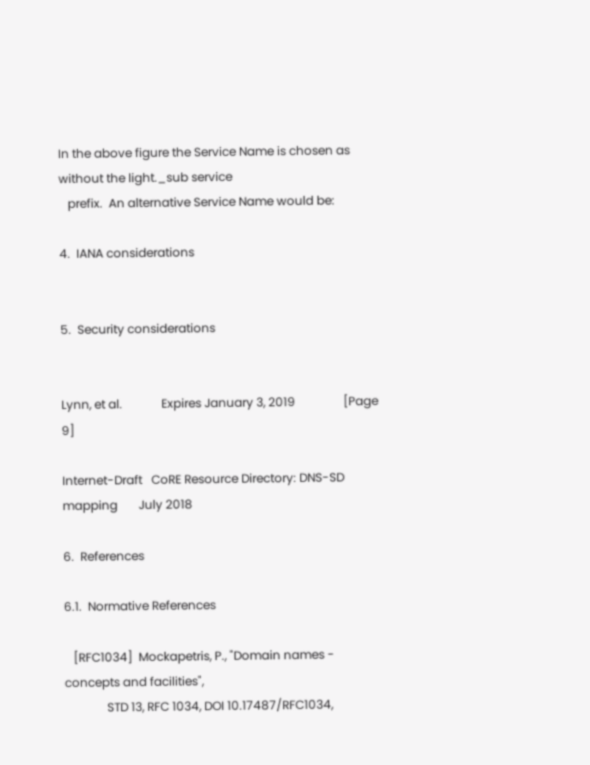In the above figure the Service Name is chosen as without the light._sub service
   prefix.  An alternative Service Name would be:

4.  IANA considerations


5.  Security considerations


Lynn, et al.             Expires January 3, 2019                [Page 9]

Internet-Draft   CoRE Resource Directory: DNS-SD mapping       July 2018

6.  References

6.1.  Normative References

   [RFC1034]  Mockapetris, P., "Domain names - concepts and facilities",
              STD 13, RFC 1034, DOI 10.17487/RFC1034,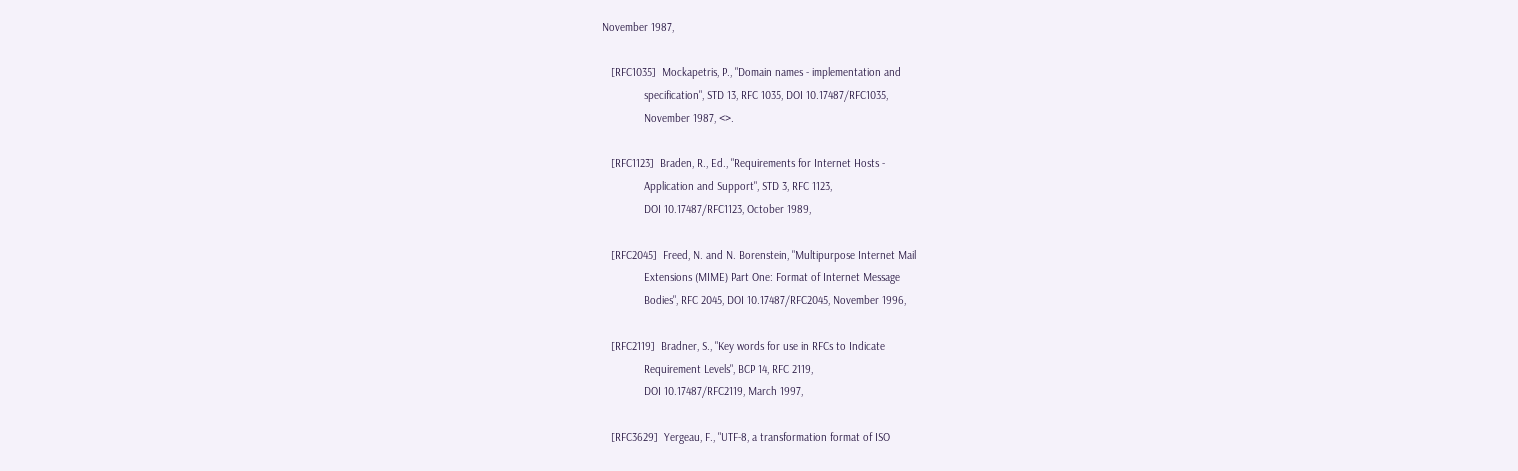November 1987,

   [RFC1035]  Mockapetris, P., "Domain names - implementation and
              specification", STD 13, RFC 1035, DOI 10.17487/RFC1035,
              November 1987, <>.

   [RFC1123]  Braden, R., Ed., "Requirements for Internet Hosts -
              Application and Support", STD 3, RFC 1123,
              DOI 10.17487/RFC1123, October 1989,

   [RFC2045]  Freed, N. and N. Borenstein, "Multipurpose Internet Mail
              Extensions (MIME) Part One: Format of Internet Message
              Bodies", RFC 2045, DOI 10.17487/RFC2045, November 1996,

   [RFC2119]  Bradner, S., "Key words for use in RFCs to Indicate
              Requirement Levels", BCP 14, RFC 2119,
              DOI 10.17487/RFC2119, March 1997,

   [RFC3629]  Yergeau, F., "UTF-8, a transformation format of ISO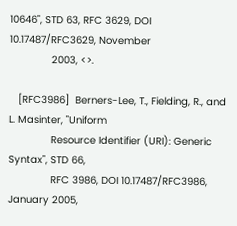10646", STD 63, RFC 3629, DOI 10.17487/RFC3629, November
              2003, <>.

   [RFC3986]  Berners-Lee, T., Fielding, R., and L. Masinter, "Uniform
              Resource Identifier (URI): Generic Syntax", STD 66,
              RFC 3986, DOI 10.17487/RFC3986, January 2005,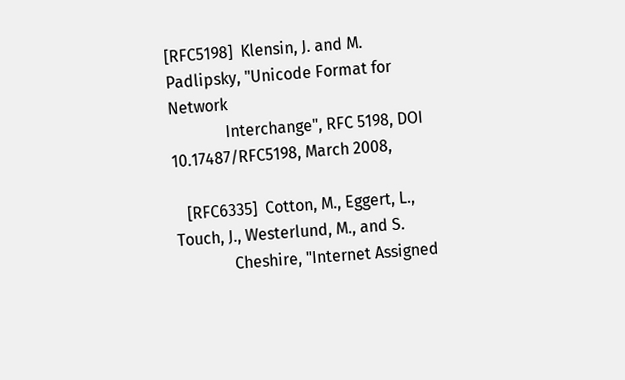[RFC5198]  Klensin, J. and M. Padlipsky, "Unicode Format for Network
              Interchange", RFC 5198, DOI 10.17487/RFC5198, March 2008,

   [RFC6335]  Cotton, M., Eggert, L., Touch, J., Westerlund, M., and S.
              Cheshire, "Internet Assigned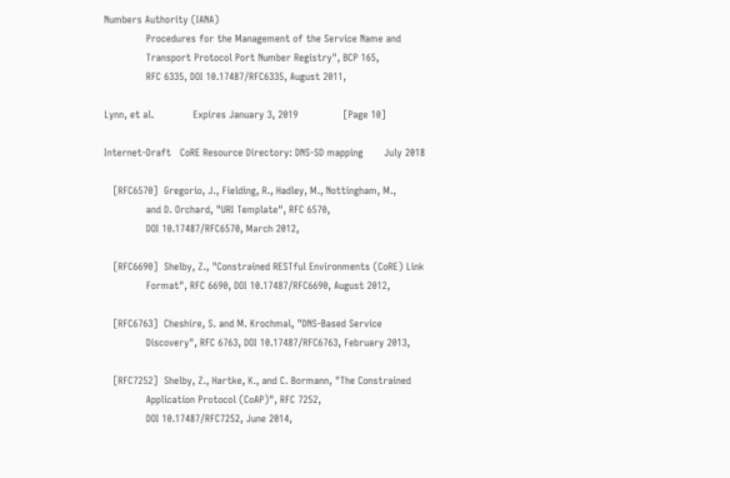Numbers Authority (IANA)
              Procedures for the Management of the Service Name and
              Transport Protocol Port Number Registry", BCP 165,
              RFC 6335, DOI 10.17487/RFC6335, August 2011,

Lynn, et al.             Expires January 3, 2019               [Page 10]

Internet-Draft   CoRE Resource Directory: DNS-SD mapping       July 2018

   [RFC6570]  Gregorio, J., Fielding, R., Hadley, M., Nottingham, M.,
              and D. Orchard, "URI Template", RFC 6570,
              DOI 10.17487/RFC6570, March 2012,

   [RFC6690]  Shelby, Z., "Constrained RESTful Environments (CoRE) Link
              Format", RFC 6690, DOI 10.17487/RFC6690, August 2012,

   [RFC6763]  Cheshire, S. and M. Krochmal, "DNS-Based Service
              Discovery", RFC 6763, DOI 10.17487/RFC6763, February 2013,

   [RFC7252]  Shelby, Z., Hartke, K., and C. Bormann, "The Constrained
              Application Protocol (CoAP)", RFC 7252,
              DOI 10.17487/RFC7252, June 2014,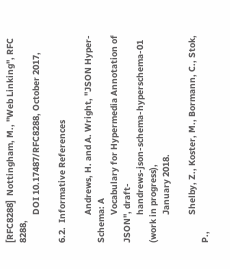[RFC8288]  Nottingham, M., "Web Linking", RFC 8288,
              DOI 10.17487/RFC8288, October 2017,

6.2.  Informative References

              Andrews, H. and A. Wright, "JSON Hyper-Schema: A
              Vocabulary for Hypermedia Annotation of JSON", draft-
              handrews-json-schema-hyperschema-01 (work in progress),
              January 2018.

              Shelby, Z., Koster, M., Bormann, C., Stok, P.,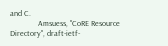and C.
              Amsuess, "CoRE Resource Directory", draft-ietf-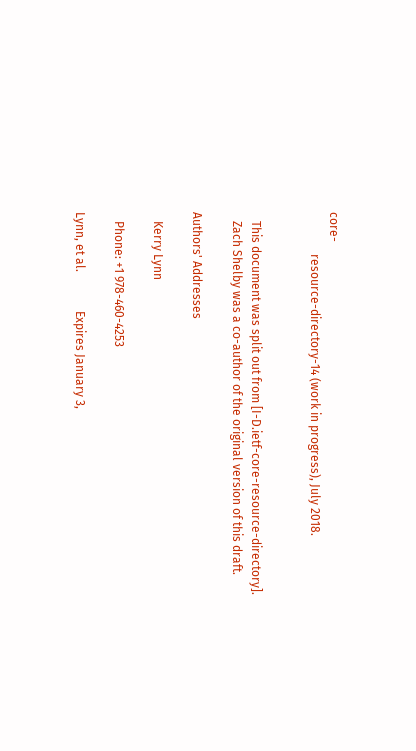core-
              resource-directory-14 (work in progress), July 2018.


   This document was split out from [I-D.ietf-core-resource-directory].
   Zach Shelby was a co-author of the original version of this draft.

Authors' Addresses

   Kerry Lynn

   Phone: +1 978-460-4253

Lynn, et al.             Expires January 3,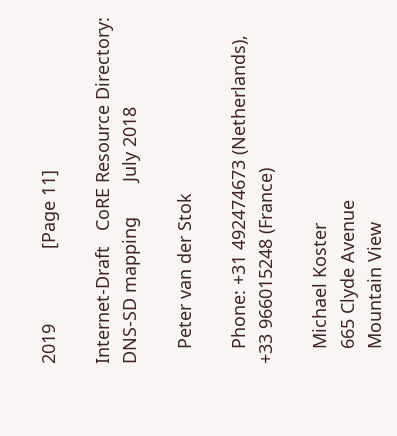2019               [Page 11]

Internet-Draft   CoRE Resource Directory: DNS-SD mapping       July 2018

   Peter van der Stok

   Phone: +31 492474673 (Netherlands), +33 966015248 (France)

   Michael Koster
   665 Clyde Avenue
   Mountain View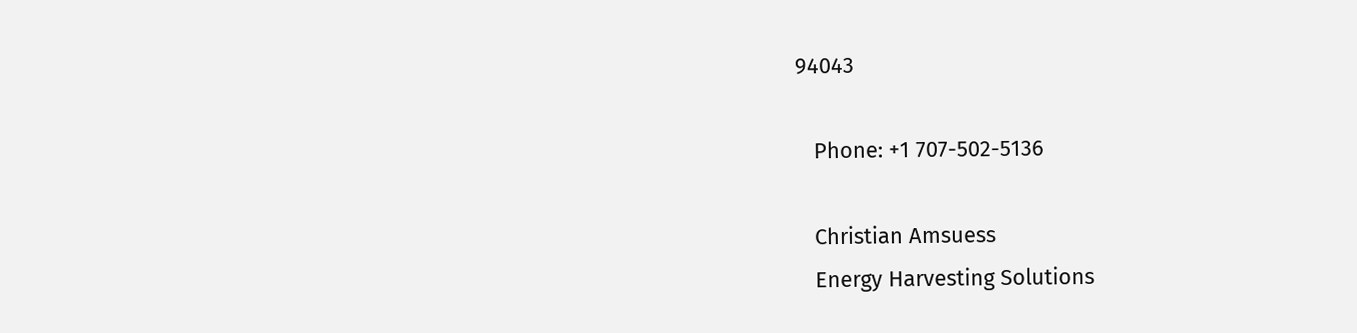94043

   Phone: +1 707-502-5136

   Christian Amsuess
   Energy Harvesting Solutions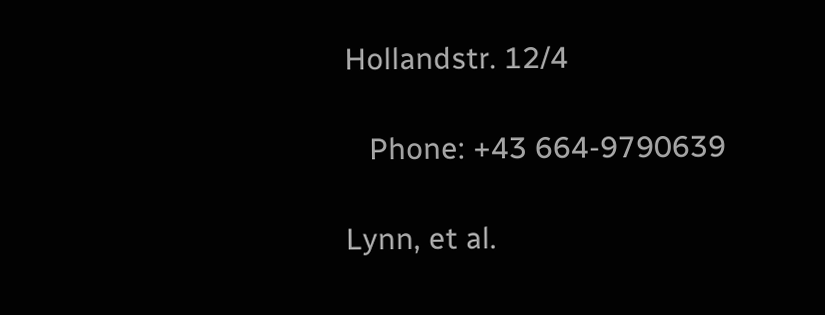Hollandstr. 12/4

   Phone: +43 664-9790639

Lynn, et al.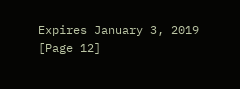Expires January 3, 2019               [Page 12]